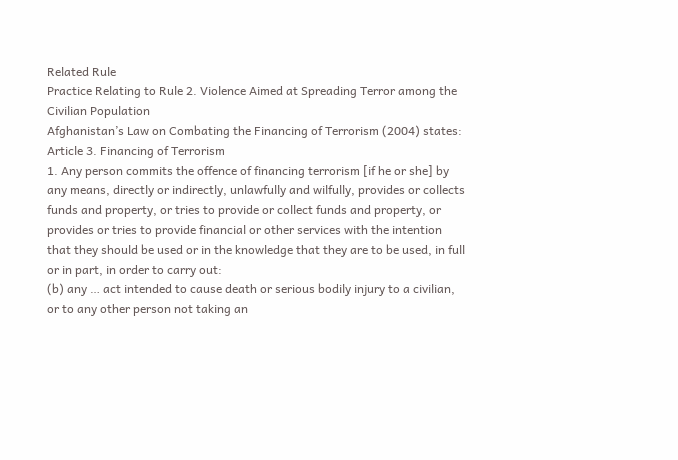Related Rule
Practice Relating to Rule 2. Violence Aimed at Spreading Terror among the Civilian Population
Afghanistan’s Law on Combating the Financing of Terrorism (2004) states:
Article 3. Financing of Terrorism
1. Any person commits the offence of financing terrorism [if he or she] by any means, directly or indirectly, unlawfully and wilfully, provides or collects funds and property, or tries to provide or collect funds and property, or provides or tries to provide financial or other services with the intention that they should be used or in the knowledge that they are to be used, in full or in part, in order to carry out:
(b) any … act intended to cause death or serious bodily injury to a civilian, or to any other person not taking an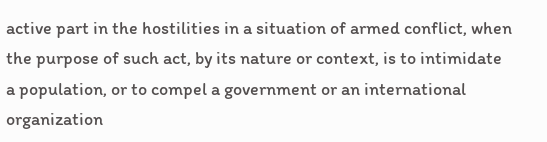active part in the hostilities in a situation of armed conflict, when the purpose of such act, by its nature or context, is to intimidate a population, or to compel a government or an international organization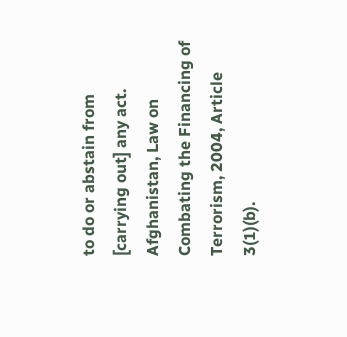to do or abstain from [carrying out] any act.
Afghanistan, Law on Combating the Financing of Terrorism, 2004, Article 3(1)(b).